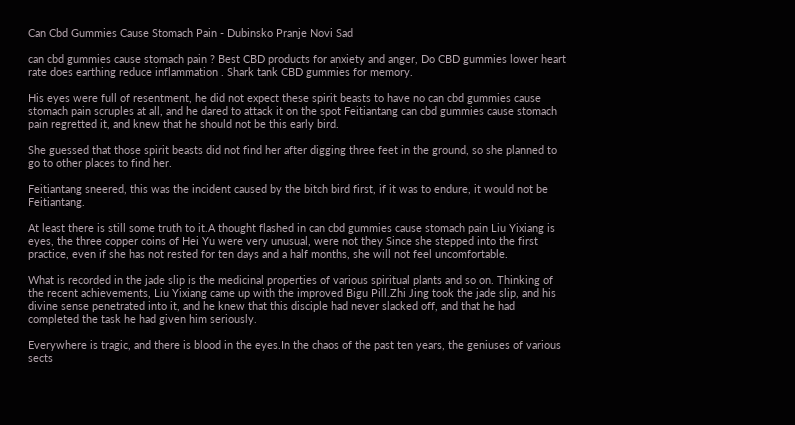Can Cbd Gummies Cause Stomach Pain - Dubinsko Pranje Novi Sad

can cbd gummies cause stomach pain ? Best CBD products for anxiety and anger, Do CBD gummies lower heart rate does earthing reduce inflammation . Shark tank CBD gummies for memory.

His eyes were full of resentment, he did not expect these spirit beasts to have no can cbd gummies cause stomach pain scruples at all, and he dared to attack it on the spot Feitiantang can cbd gummies cause stomach pain regretted it, and knew that he should not be this early bird.

She guessed that those spirit beasts did not find her after digging three feet in the ground, so she planned to go to other places to find her.

Feitiantang sneered, this was the incident caused by the bitch bird first, if it was to endure, it would not be Feitiantang.

At least there is still some truth to it.A thought flashed in can cbd gummies cause stomach pain Liu Yixiang is eyes, the three copper coins of Hei Yu were very unusual, were not they Since she stepped into the first practice, even if she has not rested for ten days and a half months, she will not feel uncomfortable.

What is recorded in the jade slip is the medicinal properties of various spiritual plants and so on. Thinking of the recent achievements, Liu Yixiang came up with the improved Bigu Pill.Zhi Jing took the jade slip, and his divine sense penetrated into it, and he knew that this disciple had never slacked off, and that he had completed the task he had given him seriously.

Everywhere is tragic, and there is blood in the eyes.In the chaos of the past ten years, the geniuses of various sects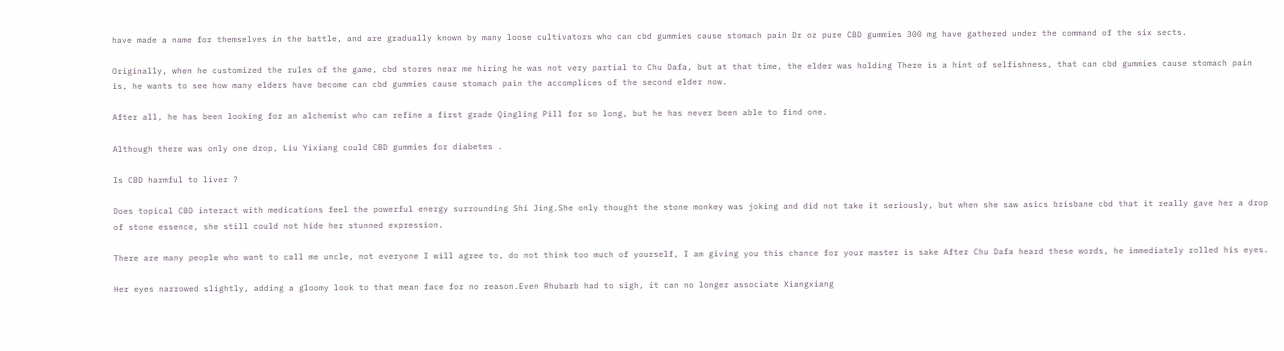have made a name for themselves in the battle, and are gradually known by many loose cultivators who can cbd gummies cause stomach pain Dr oz pure CBD gummies 300 mg have gathered under the command of the six sects.

Originally, when he customized the rules of the game, cbd stores near me hiring he was not very partial to Chu Dafa, but at that time, the elder was holding There is a hint of selfishness, that can cbd gummies cause stomach pain is, he wants to see how many elders have become can cbd gummies cause stomach pain the accomplices of the second elder now.

After all, he has been looking for an alchemist who can refine a first grade Qingling Pill for so long, but he has never been able to find one.

Although there was only one drop, Liu Yixiang could CBD gummies for diabetes .

Is CBD harmful to liver ?

Does topical CBD interact with medications feel the powerful energy surrounding Shi Jing.She only thought the stone monkey was joking and did not take it seriously, but when she saw asics brisbane cbd that it really gave her a drop of stone essence, she still could not hide her stunned expression.

There are many people who want to call me uncle, not everyone I will agree to, do not think too much of yourself, I am giving you this chance for your master is sake After Chu Dafa heard these words, he immediately rolled his eyes.

Her eyes narrowed slightly, adding a gloomy look to that mean face for no reason.Even Rhubarb had to sigh, it can no longer associate Xiangxiang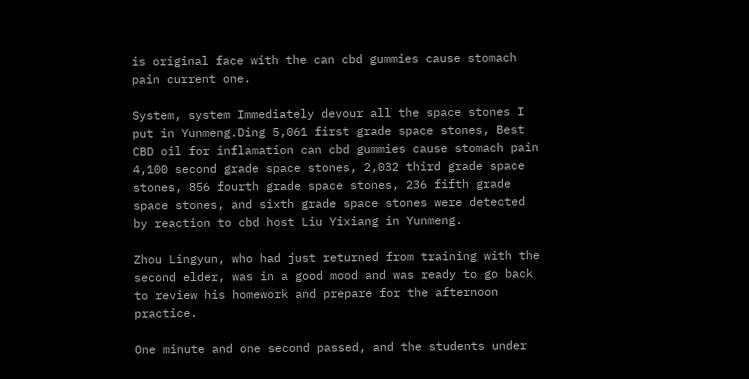is original face with the can cbd gummies cause stomach pain current one.

System, system Immediately devour all the space stones I put in Yunmeng.Ding 5,061 first grade space stones, Best CBD oil for inflamation can cbd gummies cause stomach pain 4,100 second grade space stones, 2,032 third grade space stones, 856 fourth grade space stones, 236 fifth grade space stones, and sixth grade space stones were detected by reaction to cbd host Liu Yixiang in Yunmeng.

Zhou Lingyun, who had just returned from training with the second elder, was in a good mood and was ready to go back to review his homework and prepare for the afternoon practice.

One minute and one second passed, and the students under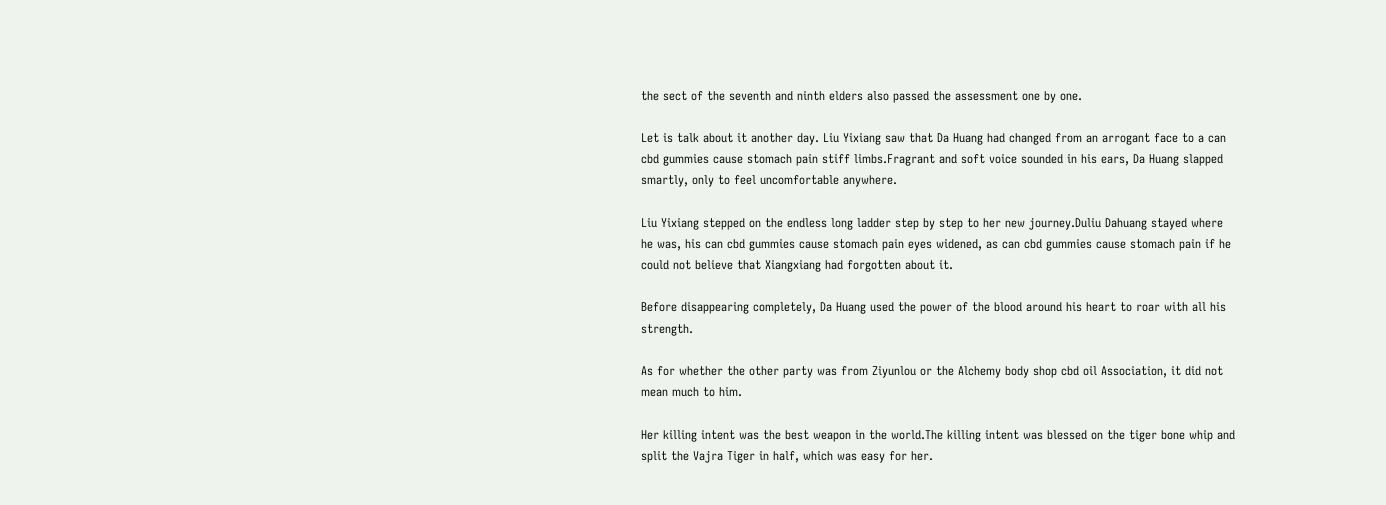the sect of the seventh and ninth elders also passed the assessment one by one.

Let is talk about it another day. Liu Yixiang saw that Da Huang had changed from an arrogant face to a can cbd gummies cause stomach pain stiff limbs.Fragrant and soft voice sounded in his ears, Da Huang slapped smartly, only to feel uncomfortable anywhere.

Liu Yixiang stepped on the endless long ladder step by step to her new journey.Duliu Dahuang stayed where he was, his can cbd gummies cause stomach pain eyes widened, as can cbd gummies cause stomach pain if he could not believe that Xiangxiang had forgotten about it.

Before disappearing completely, Da Huang used the power of the blood around his heart to roar with all his strength.

As for whether the other party was from Ziyunlou or the Alchemy body shop cbd oil Association, it did not mean much to him.

Her killing intent was the best weapon in the world.The killing intent was blessed on the tiger bone whip and split the Vajra Tiger in half, which was easy for her.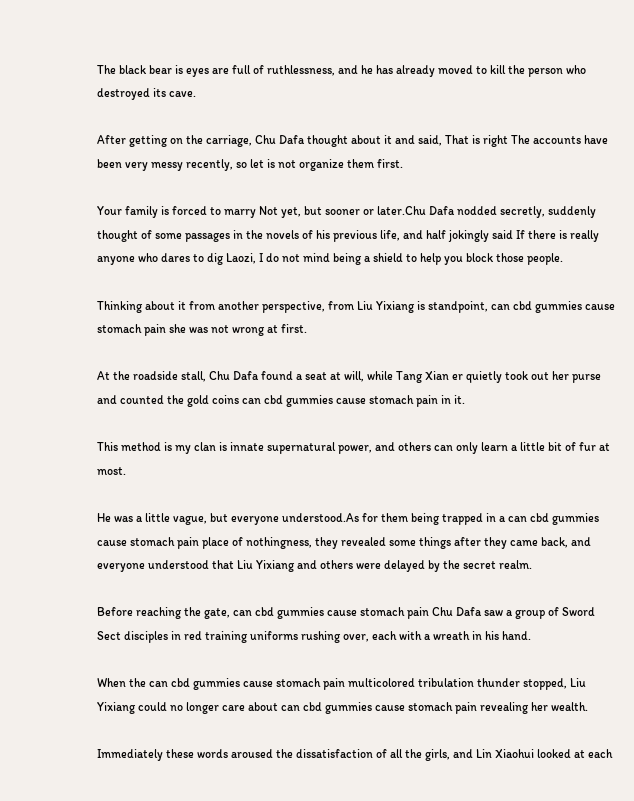The black bear is eyes are full of ruthlessness, and he has already moved to kill the person who destroyed its cave.

After getting on the carriage, Chu Dafa thought about it and said, That is right The accounts have been very messy recently, so let is not organize them first.

Your family is forced to marry Not yet, but sooner or later.Chu Dafa nodded secretly, suddenly thought of some passages in the novels of his previous life, and half jokingly said If there is really anyone who dares to dig Laozi, I do not mind being a shield to help you block those people.

Thinking about it from another perspective, from Liu Yixiang is standpoint, can cbd gummies cause stomach pain she was not wrong at first.

At the roadside stall, Chu Dafa found a seat at will, while Tang Xian er quietly took out her purse and counted the gold coins can cbd gummies cause stomach pain in it.

This method is my clan is innate supernatural power, and others can only learn a little bit of fur at most.

He was a little vague, but everyone understood.As for them being trapped in a can cbd gummies cause stomach pain place of nothingness, they revealed some things after they came back, and everyone understood that Liu Yixiang and others were delayed by the secret realm.

Before reaching the gate, can cbd gummies cause stomach pain Chu Dafa saw a group of Sword Sect disciples in red training uniforms rushing over, each with a wreath in his hand.

When the can cbd gummies cause stomach pain multicolored tribulation thunder stopped, Liu Yixiang could no longer care about can cbd gummies cause stomach pain revealing her wealth.

Immediately these words aroused the dissatisfaction of all the girls, and Lin Xiaohui looked at each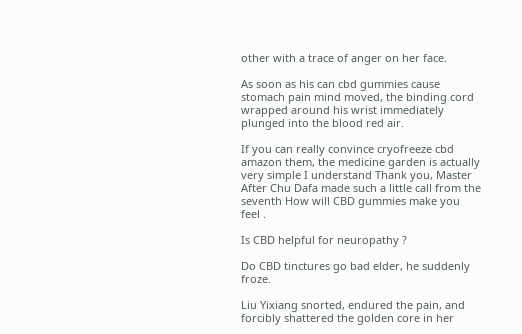other with a trace of anger on her face.

As soon as his can cbd gummies cause stomach pain mind moved, the binding cord wrapped around his wrist immediately plunged into the blood red air.

If you can really convince cryofreeze cbd amazon them, the medicine garden is actually very simple I understand Thank you, Master After Chu Dafa made such a little call from the seventh How will CBD gummies make you feel .

Is CBD helpful for neuropathy ?

Do CBD tinctures go bad elder, he suddenly froze.

Liu Yixiang snorted, endured the pain, and forcibly shattered the golden core in her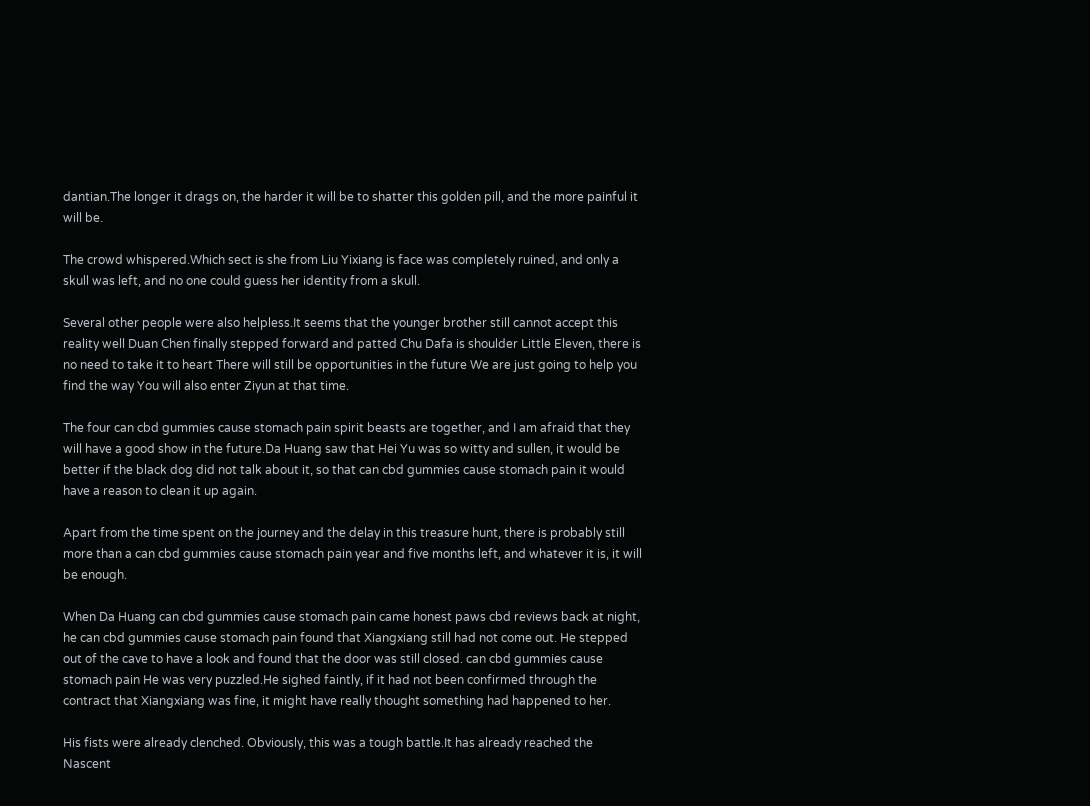dantian.The longer it drags on, the harder it will be to shatter this golden pill, and the more painful it will be.

The crowd whispered.Which sect is she from Liu Yixiang is face was completely ruined, and only a skull was left, and no one could guess her identity from a skull.

Several other people were also helpless.It seems that the younger brother still cannot accept this reality well Duan Chen finally stepped forward and patted Chu Dafa is shoulder Little Eleven, there is no need to take it to heart There will still be opportunities in the future We are just going to help you find the way You will also enter Ziyun at that time.

The four can cbd gummies cause stomach pain spirit beasts are together, and I am afraid that they will have a good show in the future.Da Huang saw that Hei Yu was so witty and sullen, it would be better if the black dog did not talk about it, so that can cbd gummies cause stomach pain it would have a reason to clean it up again.

Apart from the time spent on the journey and the delay in this treasure hunt, there is probably still more than a can cbd gummies cause stomach pain year and five months left, and whatever it is, it will be enough.

When Da Huang can cbd gummies cause stomach pain came honest paws cbd reviews back at night, he can cbd gummies cause stomach pain found that Xiangxiang still had not come out. He stepped out of the cave to have a look and found that the door was still closed. can cbd gummies cause stomach pain He was very puzzled.He sighed faintly, if it had not been confirmed through the contract that Xiangxiang was fine, it might have really thought something had happened to her.

His fists were already clenched. Obviously, this was a tough battle.It has already reached the Nascent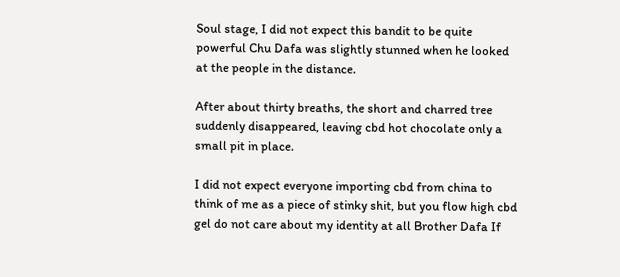Soul stage, I did not expect this bandit to be quite powerful Chu Dafa was slightly stunned when he looked at the people in the distance.

After about thirty breaths, the short and charred tree suddenly disappeared, leaving cbd hot chocolate only a small pit in place.

I did not expect everyone importing cbd from china to think of me as a piece of stinky shit, but you flow high cbd gel do not care about my identity at all Brother Dafa If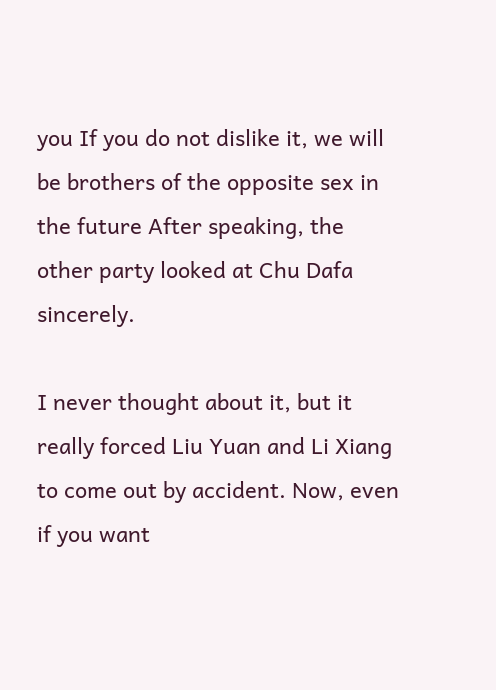you If you do not dislike it, we will be brothers of the opposite sex in the future After speaking, the other party looked at Chu Dafa sincerely.

I never thought about it, but it really forced Liu Yuan and Li Xiang to come out by accident. Now, even if you want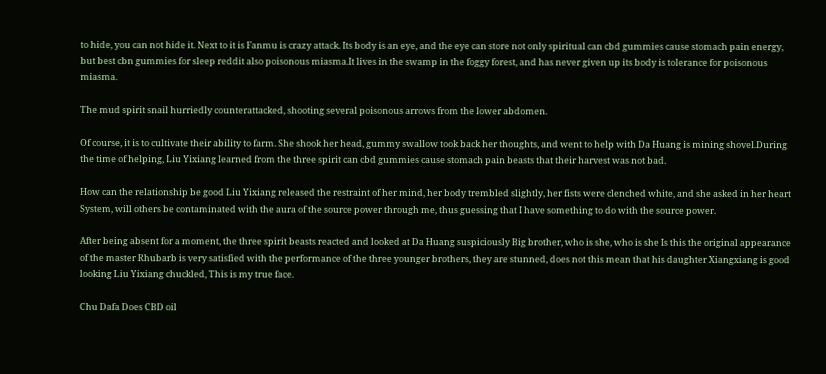to hide, you can not hide it. Next to it is Fanmu is crazy attack. Its body is an eye, and the eye can store not only spiritual can cbd gummies cause stomach pain energy, but best cbn gummies for sleep reddit also poisonous miasma.It lives in the swamp in the foggy forest, and has never given up its body is tolerance for poisonous miasma.

The mud spirit snail hurriedly counterattacked, shooting several poisonous arrows from the lower abdomen.

Of course, it is to cultivate their ability to farm. She shook her head, gummy swallow took back her thoughts, and went to help with Da Huang is mining shovel.During the time of helping, Liu Yixiang learned from the three spirit can cbd gummies cause stomach pain beasts that their harvest was not bad.

How can the relationship be good Liu Yixiang released the restraint of her mind, her body trembled slightly, her fists were clenched white, and she asked in her heart System, will others be contaminated with the aura of the source power through me, thus guessing that I have something to do with the source power.

After being absent for a moment, the three spirit beasts reacted and looked at Da Huang suspiciously Big brother, who is she, who is she Is this the original appearance of the master Rhubarb is very satisfied with the performance of the three younger brothers, they are stunned, does not this mean that his daughter Xiangxiang is good looking Liu Yixiang chuckled, This is my true face.

Chu Dafa Does CBD oil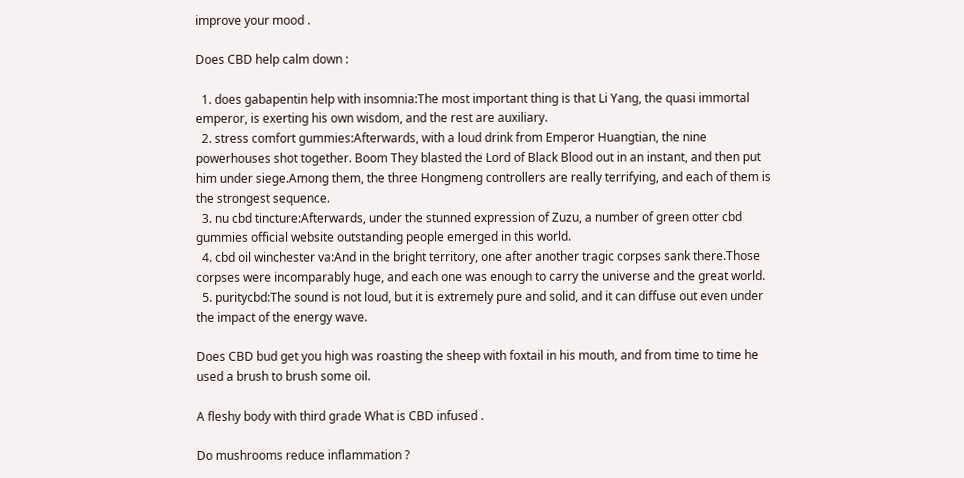improve your mood .

Does CBD help calm down :

  1. does gabapentin help with insomnia:The most important thing is that Li Yang, the quasi immortal emperor, is exerting his own wisdom, and the rest are auxiliary.
  2. stress comfort gummies:Afterwards, with a loud drink from Emperor Huangtian, the nine powerhouses shot together. Boom They blasted the Lord of Black Blood out in an instant, and then put him under siege.Among them, the three Hongmeng controllers are really terrifying, and each of them is the strongest sequence.
  3. nu cbd tincture:Afterwards, under the stunned expression of Zuzu, a number of green otter cbd gummies official website outstanding people emerged in this world.
  4. cbd oil winchester va:And in the bright territory, one after another tragic corpses sank there.Those corpses were incomparably huge, and each one was enough to carry the universe and the great world.
  5. puritycbd:The sound is not loud, but it is extremely pure and solid, and it can diffuse out even under the impact of the energy wave.

Does CBD bud get you high was roasting the sheep with foxtail in his mouth, and from time to time he used a brush to brush some oil.

A fleshy body with third grade What is CBD infused .

Do mushrooms reduce inflammation ?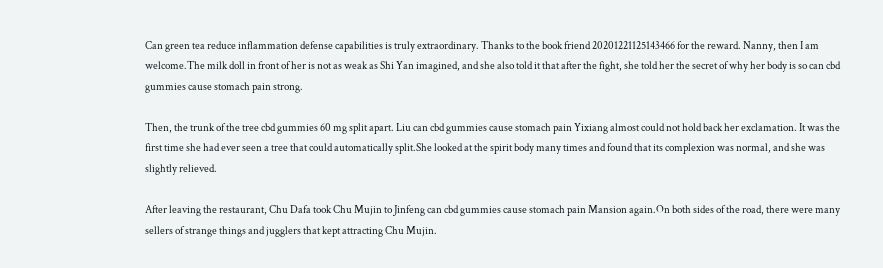Can green tea reduce inflammation defense capabilities is truly extraordinary. Thanks to the book friend 20201221125143466 for the reward. Nanny, then I am welcome.The milk doll in front of her is not as weak as Shi Yan imagined, and she also told it that after the fight, she told her the secret of why her body is so can cbd gummies cause stomach pain strong.

Then, the trunk of the tree cbd gummies 60 mg split apart. Liu can cbd gummies cause stomach pain Yixiang almost could not hold back her exclamation. It was the first time she had ever seen a tree that could automatically split.She looked at the spirit body many times and found that its complexion was normal, and she was slightly relieved.

After leaving the restaurant, Chu Dafa took Chu Mujin to Jinfeng can cbd gummies cause stomach pain Mansion again.On both sides of the road, there were many sellers of strange things and jugglers that kept attracting Chu Mujin.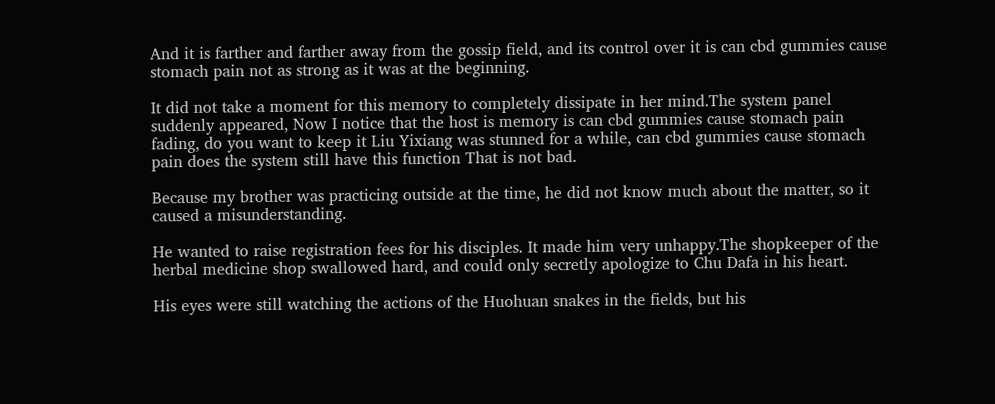And it is farther and farther away from the gossip field, and its control over it is can cbd gummies cause stomach pain not as strong as it was at the beginning.

It did not take a moment for this memory to completely dissipate in her mind.The system panel suddenly appeared, Now I notice that the host is memory is can cbd gummies cause stomach pain fading, do you want to keep it Liu Yixiang was stunned for a while, can cbd gummies cause stomach pain does the system still have this function That is not bad.

Because my brother was practicing outside at the time, he did not know much about the matter, so it caused a misunderstanding.

He wanted to raise registration fees for his disciples. It made him very unhappy.The shopkeeper of the herbal medicine shop swallowed hard, and could only secretly apologize to Chu Dafa in his heart.

His eyes were still watching the actions of the Huohuan snakes in the fields, but his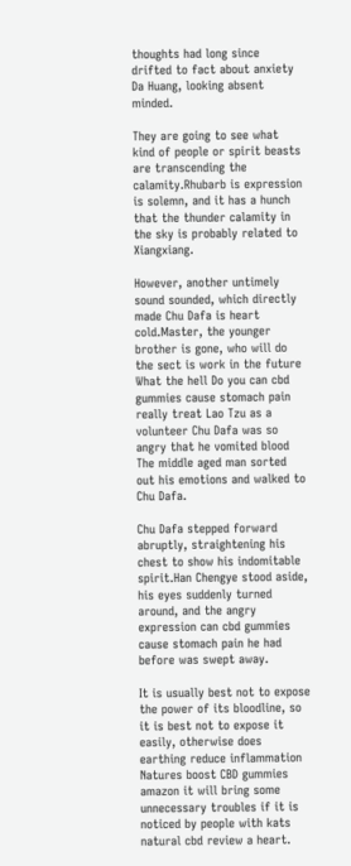thoughts had long since drifted to fact about anxiety Da Huang, looking absent minded.

They are going to see what kind of people or spirit beasts are transcending the calamity.Rhubarb is expression is solemn, and it has a hunch that the thunder calamity in the sky is probably related to Xiangxiang.

However, another untimely sound sounded, which directly made Chu Dafa is heart cold.Master, the younger brother is gone, who will do the sect is work in the future What the hell Do you can cbd gummies cause stomach pain really treat Lao Tzu as a volunteer Chu Dafa was so angry that he vomited blood The middle aged man sorted out his emotions and walked to Chu Dafa.

Chu Dafa stepped forward abruptly, straightening his chest to show his indomitable spirit.Han Chengye stood aside, his eyes suddenly turned around, and the angry expression can cbd gummies cause stomach pain he had before was swept away.

It is usually best not to expose the power of its bloodline, so it is best not to expose it easily, otherwise does earthing reduce inflammation Natures boost CBD gummies amazon it will bring some unnecessary troubles if it is noticed by people with kats natural cbd review a heart.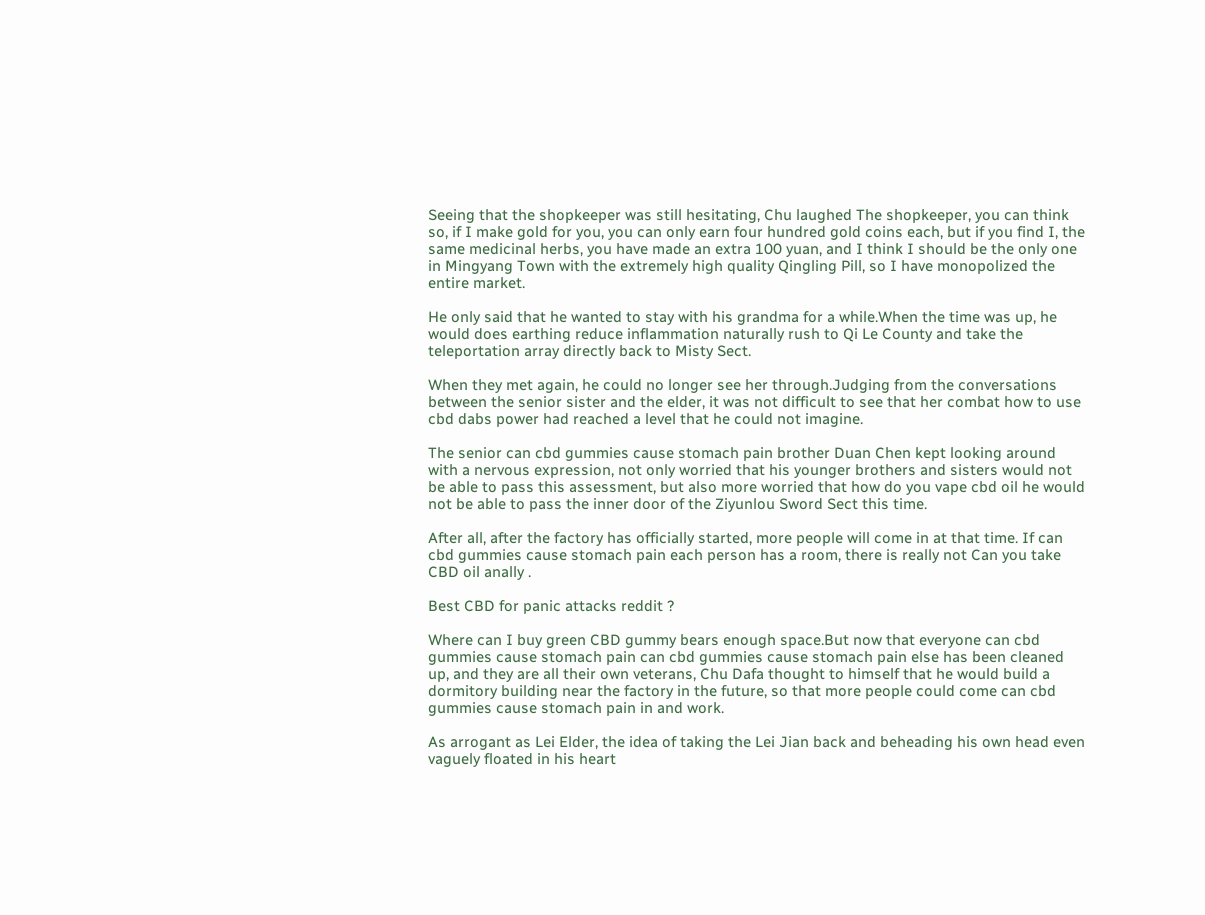Seeing that the shopkeeper was still hesitating, Chu laughed The shopkeeper, you can think so, if I make gold for you, you can only earn four hundred gold coins each, but if you find I, the same medicinal herbs, you have made an extra 100 yuan, and I think I should be the only one in Mingyang Town with the extremely high quality Qingling Pill, so I have monopolized the entire market.

He only said that he wanted to stay with his grandma for a while.When the time was up, he would does earthing reduce inflammation naturally rush to Qi Le County and take the teleportation array directly back to Misty Sect.

When they met again, he could no longer see her through.Judging from the conversations between the senior sister and the elder, it was not difficult to see that her combat how to use cbd dabs power had reached a level that he could not imagine.

The senior can cbd gummies cause stomach pain brother Duan Chen kept looking around with a nervous expression, not only worried that his younger brothers and sisters would not be able to pass this assessment, but also more worried that how do you vape cbd oil he would not be able to pass the inner door of the Ziyunlou Sword Sect this time.

After all, after the factory has officially started, more people will come in at that time. If can cbd gummies cause stomach pain each person has a room, there is really not Can you take CBD oil anally .

Best CBD for panic attacks reddit ?

Where can I buy green CBD gummy bears enough space.But now that everyone can cbd gummies cause stomach pain can cbd gummies cause stomach pain else has been cleaned up, and they are all their own veterans, Chu Dafa thought to himself that he would build a dormitory building near the factory in the future, so that more people could come can cbd gummies cause stomach pain in and work.

As arrogant as Lei Elder, the idea of taking the Lei Jian back and beheading his own head even vaguely floated in his heart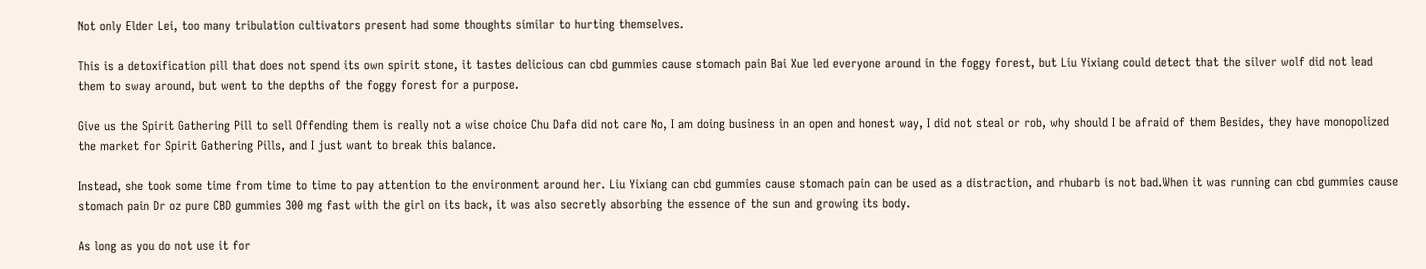Not only Elder Lei, too many tribulation cultivators present had some thoughts similar to hurting themselves.

This is a detoxification pill that does not spend its own spirit stone, it tastes delicious can cbd gummies cause stomach pain Bai Xue led everyone around in the foggy forest, but Liu Yixiang could detect that the silver wolf did not lead them to sway around, but went to the depths of the foggy forest for a purpose.

Give us the Spirit Gathering Pill to sell Offending them is really not a wise choice Chu Dafa did not care No, I am doing business in an open and honest way, I did not steal or rob, why should I be afraid of them Besides, they have monopolized the market for Spirit Gathering Pills, and I just want to break this balance.

Instead, she took some time from time to time to pay attention to the environment around her. Liu Yixiang can cbd gummies cause stomach pain can be used as a distraction, and rhubarb is not bad.When it was running can cbd gummies cause stomach pain Dr oz pure CBD gummies 300 mg fast with the girl on its back, it was also secretly absorbing the essence of the sun and growing its body.

As long as you do not use it for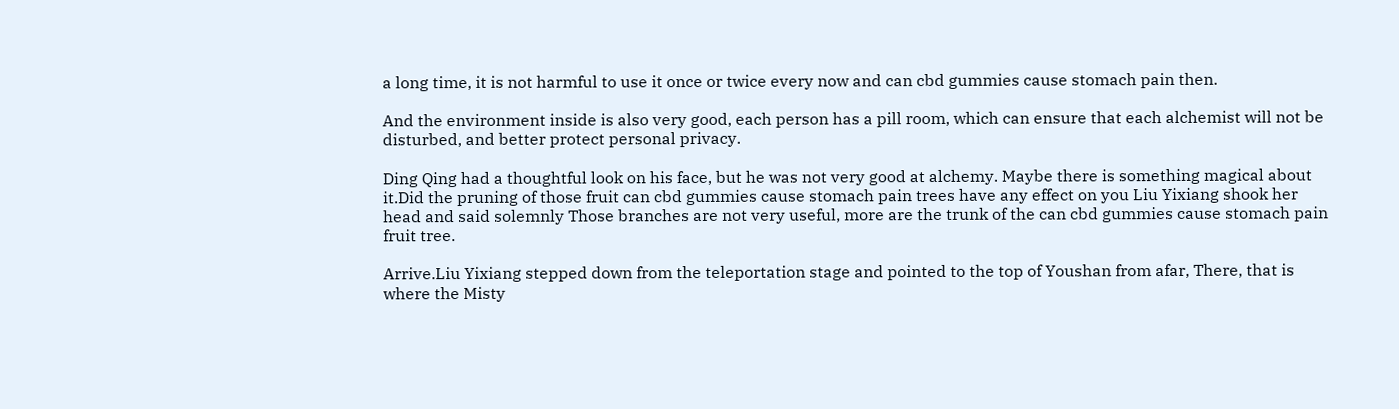a long time, it is not harmful to use it once or twice every now and can cbd gummies cause stomach pain then.

And the environment inside is also very good, each person has a pill room, which can ensure that each alchemist will not be disturbed, and better protect personal privacy.

Ding Qing had a thoughtful look on his face, but he was not very good at alchemy. Maybe there is something magical about it.Did the pruning of those fruit can cbd gummies cause stomach pain trees have any effect on you Liu Yixiang shook her head and said solemnly Those branches are not very useful, more are the trunk of the can cbd gummies cause stomach pain fruit tree.

Arrive.Liu Yixiang stepped down from the teleportation stage and pointed to the top of Youshan from afar, There, that is where the Misty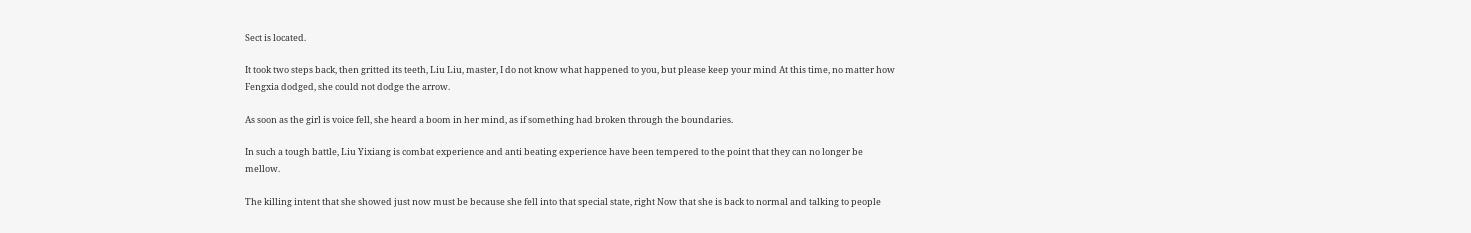Sect is located.

It took two steps back, then gritted its teeth, Liu Liu, master, I do not know what happened to you, but please keep your mind At this time, no matter how Fengxia dodged, she could not dodge the arrow.

As soon as the girl is voice fell, she heard a boom in her mind, as if something had broken through the boundaries.

In such a tough battle, Liu Yixiang is combat experience and anti beating experience have been tempered to the point that they can no longer be mellow.

The killing intent that she showed just now must be because she fell into that special state, right Now that she is back to normal and talking to people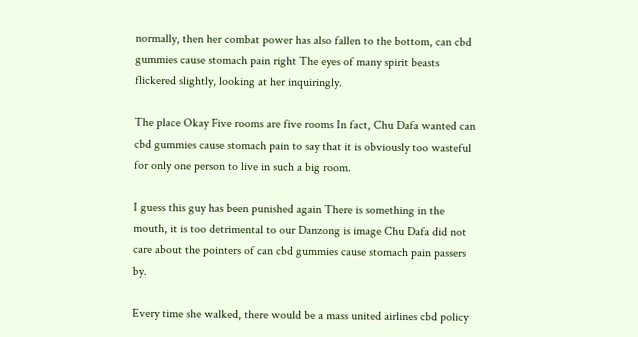normally, then her combat power has also fallen to the bottom, can cbd gummies cause stomach pain right The eyes of many spirit beasts flickered slightly, looking at her inquiringly.

The place Okay Five rooms are five rooms In fact, Chu Dafa wanted can cbd gummies cause stomach pain to say that it is obviously too wasteful for only one person to live in such a big room.

I guess this guy has been punished again There is something in the mouth, it is too detrimental to our Danzong is image Chu Dafa did not care about the pointers of can cbd gummies cause stomach pain passers by.

Every time she walked, there would be a mass united airlines cbd policy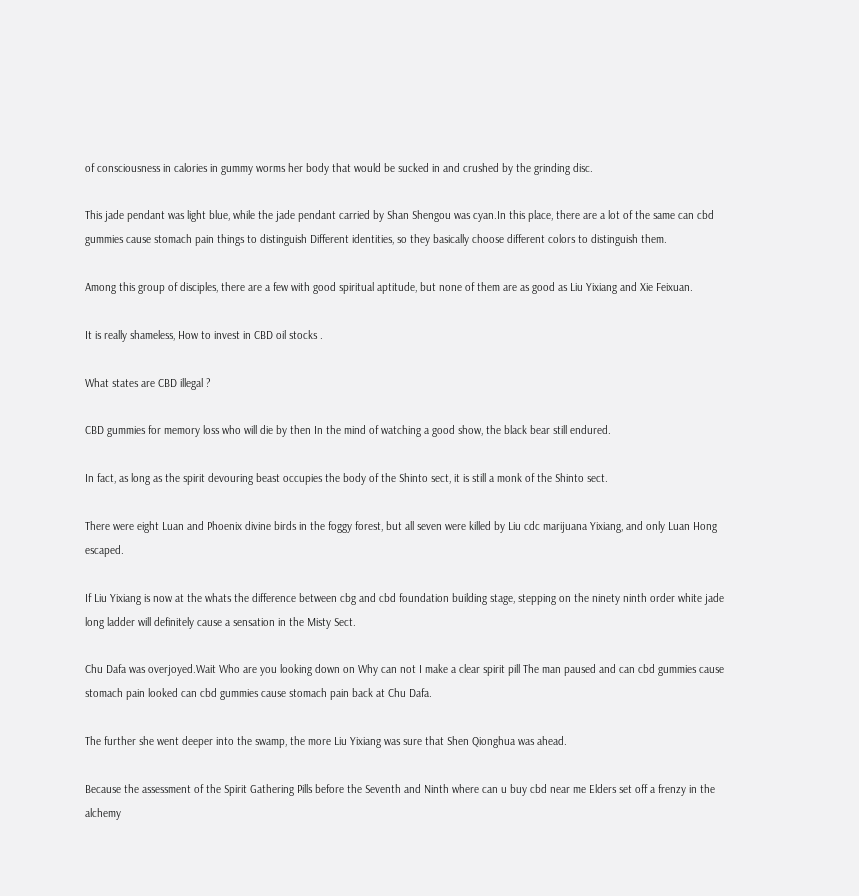of consciousness in calories in gummy worms her body that would be sucked in and crushed by the grinding disc.

This jade pendant was light blue, while the jade pendant carried by Shan Shengou was cyan.In this place, there are a lot of the same can cbd gummies cause stomach pain things to distinguish Different identities, so they basically choose different colors to distinguish them.

Among this group of disciples, there are a few with good spiritual aptitude, but none of them are as good as Liu Yixiang and Xie Feixuan.

It is really shameless, How to invest in CBD oil stocks .

What states are CBD illegal ?

CBD gummies for memory loss who will die by then In the mind of watching a good show, the black bear still endured.

In fact, as long as the spirit devouring beast occupies the body of the Shinto sect, it is still a monk of the Shinto sect.

There were eight Luan and Phoenix divine birds in the foggy forest, but all seven were killed by Liu cdc marijuana Yixiang, and only Luan Hong escaped.

If Liu Yixiang is now at the whats the difference between cbg and cbd foundation building stage, stepping on the ninety ninth order white jade long ladder will definitely cause a sensation in the Misty Sect.

Chu Dafa was overjoyed.Wait Who are you looking down on Why can not I make a clear spirit pill The man paused and can cbd gummies cause stomach pain looked can cbd gummies cause stomach pain back at Chu Dafa.

The further she went deeper into the swamp, the more Liu Yixiang was sure that Shen Qionghua was ahead.

Because the assessment of the Spirit Gathering Pills before the Seventh and Ninth where can u buy cbd near me Elders set off a frenzy in the alchemy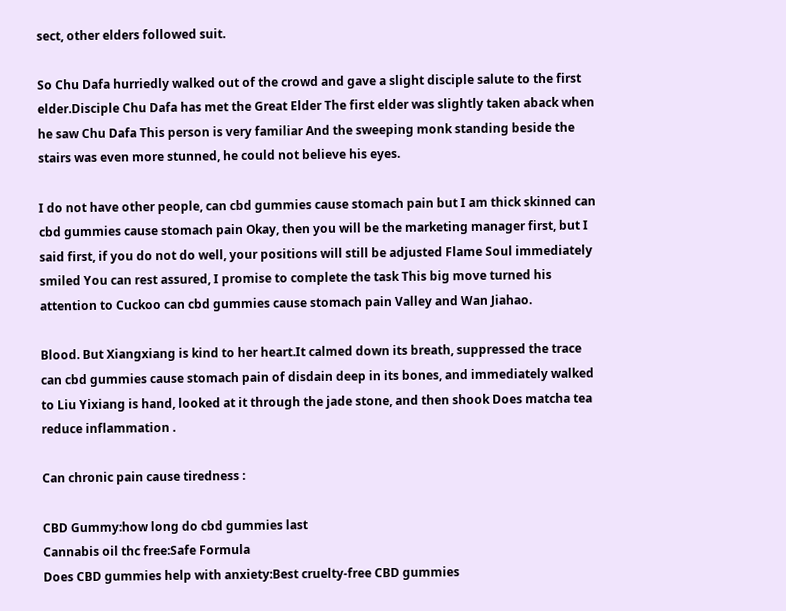sect, other elders followed suit.

So Chu Dafa hurriedly walked out of the crowd and gave a slight disciple salute to the first elder.Disciple Chu Dafa has met the Great Elder The first elder was slightly taken aback when he saw Chu Dafa This person is very familiar And the sweeping monk standing beside the stairs was even more stunned, he could not believe his eyes.

I do not have other people, can cbd gummies cause stomach pain but I am thick skinned can cbd gummies cause stomach pain Okay, then you will be the marketing manager first, but I said first, if you do not do well, your positions will still be adjusted Flame Soul immediately smiled You can rest assured, I promise to complete the task This big move turned his attention to Cuckoo can cbd gummies cause stomach pain Valley and Wan Jiahao.

Blood. But Xiangxiang is kind to her heart.It calmed down its breath, suppressed the trace can cbd gummies cause stomach pain of disdain deep in its bones, and immediately walked to Liu Yixiang is hand, looked at it through the jade stone, and then shook Does matcha tea reduce inflammation .

Can chronic pain cause tiredness :

CBD Gummy:how long do cbd gummies last
Cannabis oil thc free:Safe Formula
Does CBD gummies help with anxiety:Best cruelty-free CBD gummies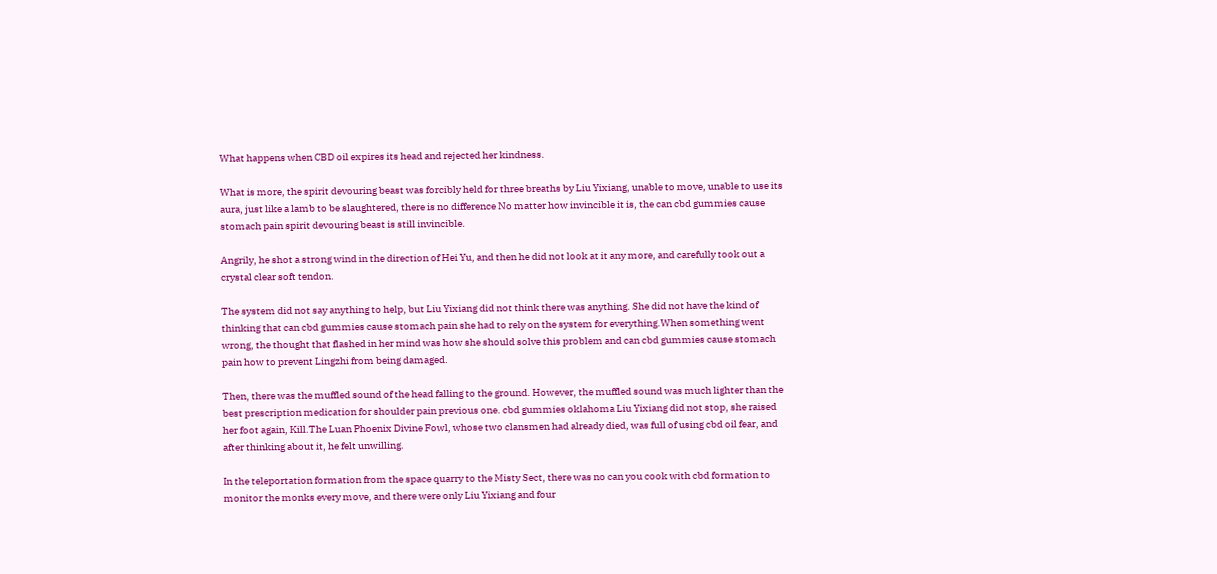What happens when CBD oil expires its head and rejected her kindness.

What is more, the spirit devouring beast was forcibly held for three breaths by Liu Yixiang, unable to move, unable to use its aura, just like a lamb to be slaughtered, there is no difference No matter how invincible it is, the can cbd gummies cause stomach pain spirit devouring beast is still invincible.

Angrily, he shot a strong wind in the direction of Hei Yu, and then he did not look at it any more, and carefully took out a crystal clear soft tendon.

The system did not say anything to help, but Liu Yixiang did not think there was anything. She did not have the kind of thinking that can cbd gummies cause stomach pain she had to rely on the system for everything.When something went wrong, the thought that flashed in her mind was how she should solve this problem and can cbd gummies cause stomach pain how to prevent Lingzhi from being damaged.

Then, there was the muffled sound of the head falling to the ground. However, the muffled sound was much lighter than the best prescription medication for shoulder pain previous one. cbd gummies oklahoma Liu Yixiang did not stop, she raised her foot again, Kill.The Luan Phoenix Divine Fowl, whose two clansmen had already died, was full of using cbd oil fear, and after thinking about it, he felt unwilling.

In the teleportation formation from the space quarry to the Misty Sect, there was no can you cook with cbd formation to monitor the monks every move, and there were only Liu Yixiang and four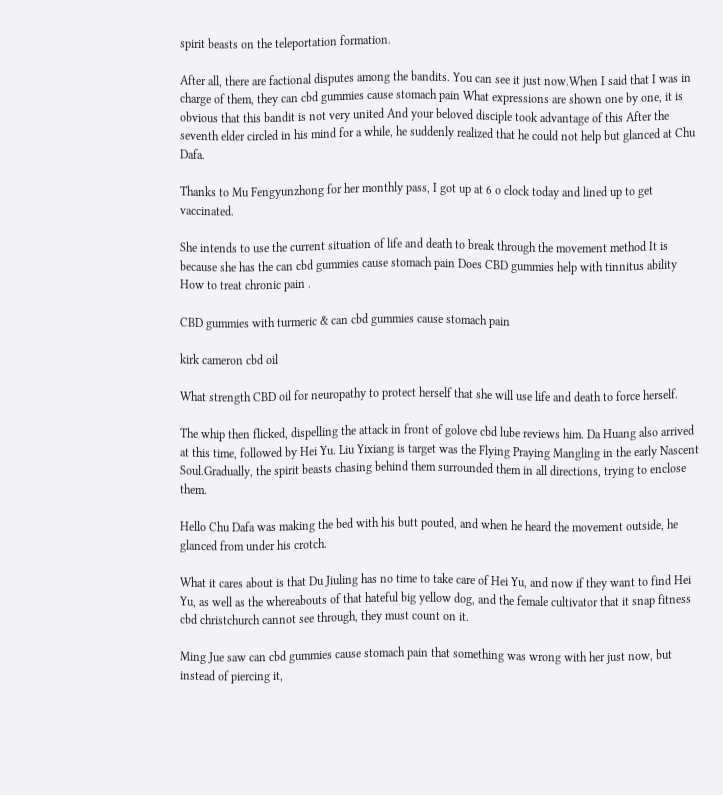spirit beasts on the teleportation formation.

After all, there are factional disputes among the bandits. You can see it just now.When I said that I was in charge of them, they can cbd gummies cause stomach pain What expressions are shown one by one, it is obvious that this bandit is not very united And your beloved disciple took advantage of this After the seventh elder circled in his mind for a while, he suddenly realized that he could not help but glanced at Chu Dafa.

Thanks to Mu Fengyunzhong for her monthly pass, I got up at 6 o clock today and lined up to get vaccinated.

She intends to use the current situation of life and death to break through the movement method It is because she has the can cbd gummies cause stomach pain Does CBD gummies help with tinnitus ability How to treat chronic pain .

CBD gummies with turmeric & can cbd gummies cause stomach pain

kirk cameron cbd oil

What strength CBD oil for neuropathy to protect herself that she will use life and death to force herself.

The whip then flicked, dispelling the attack in front of golove cbd lube reviews him. Da Huang also arrived at this time, followed by Hei Yu. Liu Yixiang is target was the Flying Praying Mangling in the early Nascent Soul.Gradually, the spirit beasts chasing behind them surrounded them in all directions, trying to enclose them.

Hello Chu Dafa was making the bed with his butt pouted, and when he heard the movement outside, he glanced from under his crotch.

What it cares about is that Du Jiuling has no time to take care of Hei Yu, and now if they want to find Hei Yu, as well as the whereabouts of that hateful big yellow dog, and the female cultivator that it snap fitness cbd christchurch cannot see through, they must count on it.

Ming Jue saw can cbd gummies cause stomach pain that something was wrong with her just now, but instead of piercing it,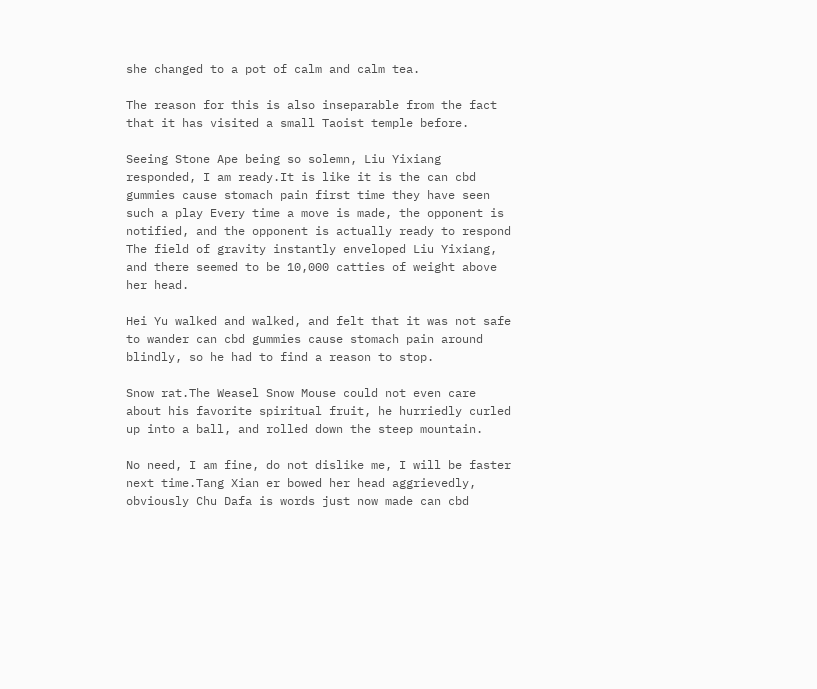she changed to a pot of calm and calm tea.

The reason for this is also inseparable from the fact that it has visited a small Taoist temple before.

Seeing Stone Ape being so solemn, Liu Yixiang responded, I am ready.It is like it is the can cbd gummies cause stomach pain first time they have seen such a play Every time a move is made, the opponent is notified, and the opponent is actually ready to respond The field of gravity instantly enveloped Liu Yixiang, and there seemed to be 10,000 catties of weight above her head.

Hei Yu walked and walked, and felt that it was not safe to wander can cbd gummies cause stomach pain around blindly, so he had to find a reason to stop.

Snow rat.The Weasel Snow Mouse could not even care about his favorite spiritual fruit, he hurriedly curled up into a ball, and rolled down the steep mountain.

No need, I am fine, do not dislike me, I will be faster next time.Tang Xian er bowed her head aggrievedly, obviously Chu Dafa is words just now made can cbd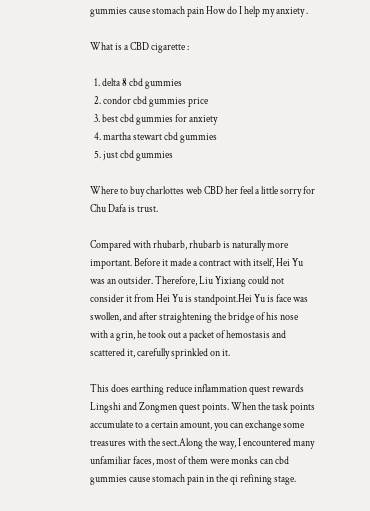gummies cause stomach pain How do I help my anxiety .

What is a CBD cigarette :

  1. delta 8 cbd gummies
  2. condor cbd gummies price
  3. best cbd gummies for anxiety
  4. martha stewart cbd gummies
  5. just cbd gummies

Where to buy charlottes web CBD her feel a little sorry for Chu Dafa is trust.

Compared with rhubarb, rhubarb is naturally more important. Before it made a contract with itself, Hei Yu was an outsider. Therefore, Liu Yixiang could not consider it from Hei Yu is standpoint.Hei Yu is face was swollen, and after straightening the bridge of his nose with a grin, he took out a packet of hemostasis and scattered it, carefully sprinkled on it.

This does earthing reduce inflammation quest rewards Lingshi and Zongmen quest points. When the task points accumulate to a certain amount, you can exchange some treasures with the sect.Along the way, I encountered many unfamiliar faces, most of them were monks can cbd gummies cause stomach pain in the qi refining stage.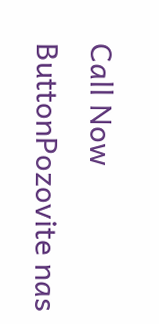Call Now ButtonPozovite nas